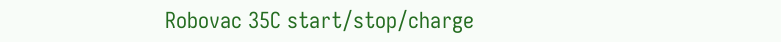Robovac 35C start/stop/charge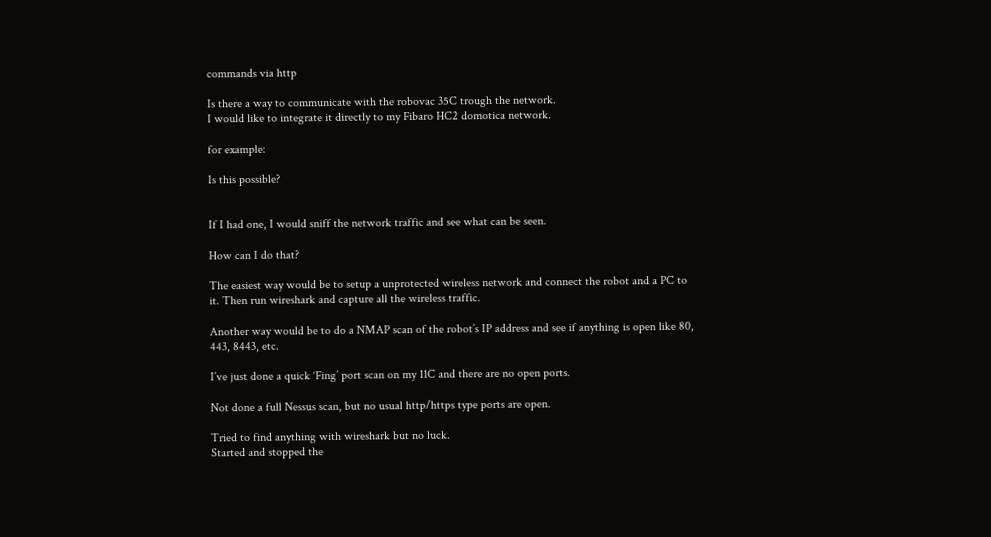commands via http

Is there a way to communicate with the robovac 35C trough the network.
I would like to integrate it directly to my Fibaro HC2 domotica network.

for example:

Is this possible?


If I had one, I would sniff the network traffic and see what can be seen.

How can I do that?

The easiest way would be to setup a unprotected wireless network and connect the robot and a PC to it. Then run wireshark and capture all the wireless traffic.

Another way would be to do a NMAP scan of the robot’s IP address and see if anything is open like 80, 443, 8443, etc.

I’ve just done a quick ‘Fing’ port scan on my 11C and there are no open ports.

Not done a full Nessus scan, but no usual http/https type ports are open.

Tried to find anything with wireshark but no luck.
Started and stopped the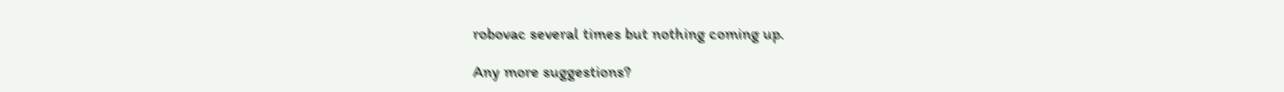robovac several times but nothing coming up.

Any more suggestions?